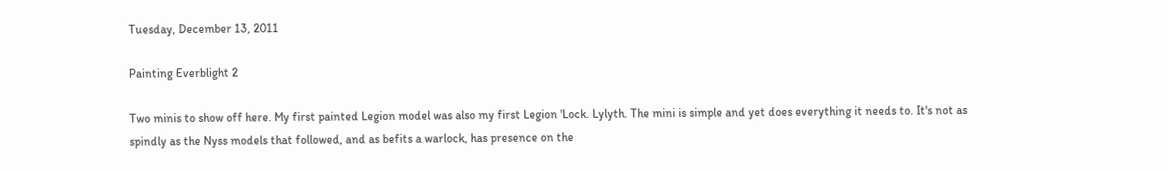Tuesday, December 13, 2011

Painting Everblight 2

Two minis to show off here. My first painted Legion model was also my first Legion 'Lock. Lylyth. The mini is simple and yet does everything it needs to. It's not as spindly as the Nyss models that followed, and as befits a warlock, has presence on the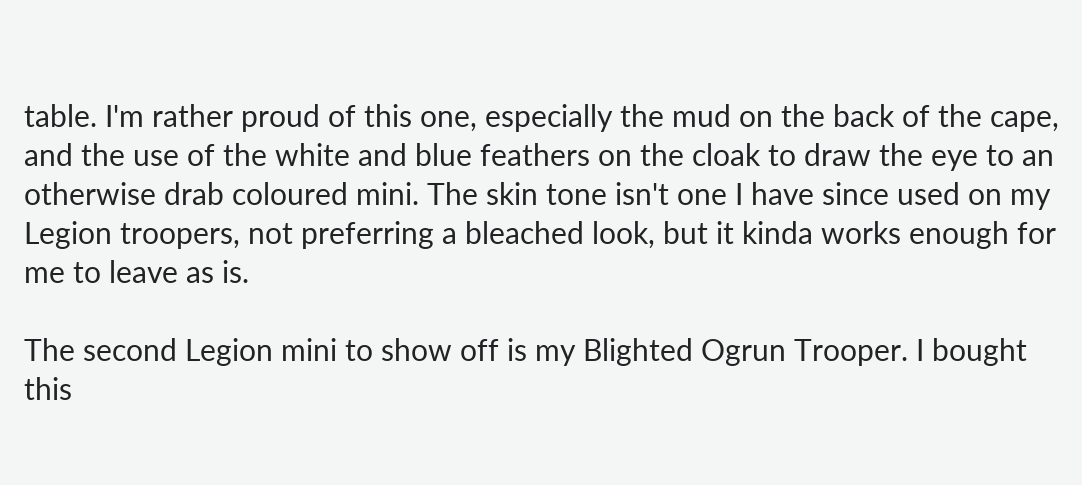table. I'm rather proud of this one, especially the mud on the back of the cape, and the use of the white and blue feathers on the cloak to draw the eye to an otherwise drab coloured mini. The skin tone isn't one I have since used on my Legion troopers, not preferring a bleached look, but it kinda works enough for me to leave as is.

The second Legion mini to show off is my Blighted Ogrun Trooper. I bought this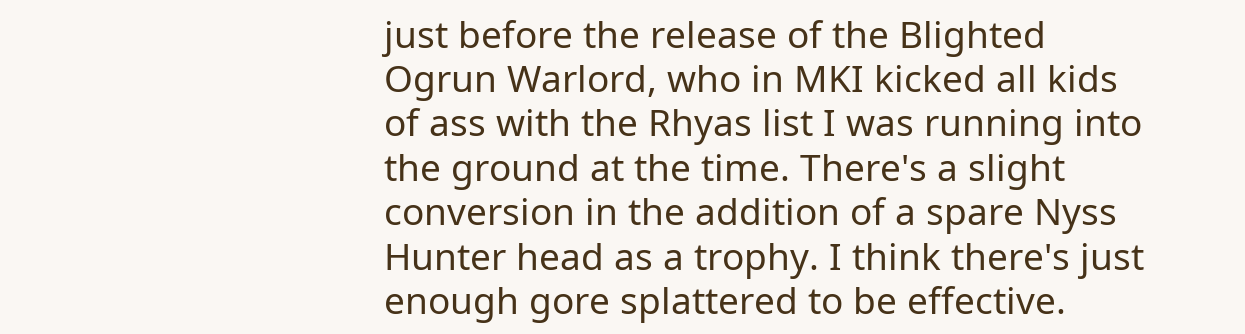just before the release of the Blighted Ogrun Warlord, who in MKI kicked all kids of ass with the Rhyas list I was running into the ground at the time. There's a slight conversion in the addition of a spare Nyss Hunter head as a trophy. I think there's just enough gore splattered to be effective.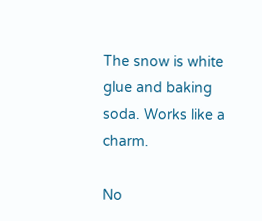The snow is white glue and baking soda. Works like a charm.

No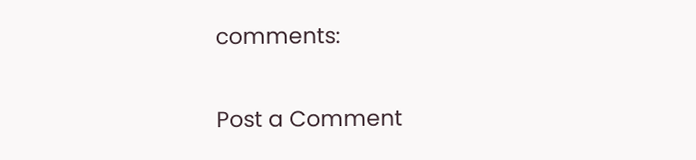comments:

Post a Comment